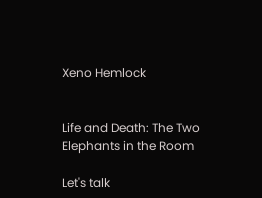Xeno Hemlock


Life and Death: The Two Elephants in the Room

Let's talk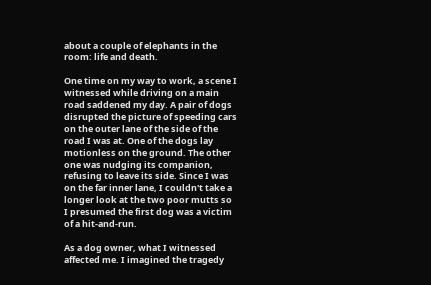about a couple of elephants in the room: life and death.

One time on my way to work, a scene I witnessed while driving on a main road saddened my day. A pair of dogs disrupted the picture of speeding cars on the outer lane of the side of the road I was at. One of the dogs lay motionless on the ground. The other one was nudging its companion, refusing to leave its side. Since I was on the far inner lane, I couldn't take a longer look at the two poor mutts so I presumed the first dog was a victim of a hit-and-run.

As a dog owner, what I witnessed affected me. I imagined the tragedy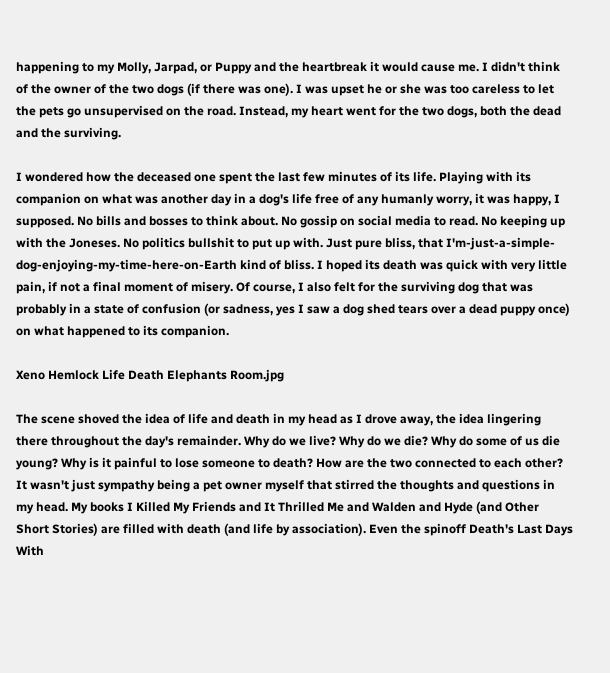happening to my Molly, Jarpad, or Puppy and the heartbreak it would cause me. I didn't think of the owner of the two dogs (if there was one). I was upset he or she was too careless to let the pets go unsupervised on the road. Instead, my heart went for the two dogs, both the dead and the surviving.

I wondered how the deceased one spent the last few minutes of its life. Playing with its companion on what was another day in a dog's life free of any humanly worry, it was happy, I supposed. No bills and bosses to think about. No gossip on social media to read. No keeping up with the Joneses. No politics bullshit to put up with. Just pure bliss, that I'm-just-a-simple-dog-enjoying-my-time-here-on-Earth kind of bliss. I hoped its death was quick with very little pain, if not a final moment of misery. Of course, I also felt for the surviving dog that was probably in a state of confusion (or sadness, yes I saw a dog shed tears over a dead puppy once) on what happened to its companion.

Xeno Hemlock Life Death Elephants Room.jpg

The scene shoved the idea of life and death in my head as I drove away, the idea lingering there throughout the day's remainder. Why do we live? Why do we die? Why do some of us die young? Why is it painful to lose someone to death? How are the two connected to each other? It wasn't just sympathy being a pet owner myself that stirred the thoughts and questions in my head. My books I Killed My Friends and It Thrilled Me and Walden and Hyde (and Other Short Stories) are filled with death (and life by association). Even the spinoff Death's Last Days With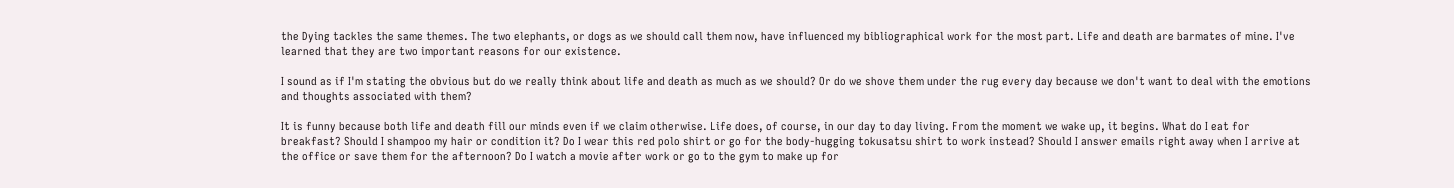the Dying tackles the same themes. The two elephants, or dogs as we should call them now, have influenced my bibliographical work for the most part. Life and death are barmates of mine. I've learned that they are two important reasons for our existence.

I sound as if I'm stating the obvious but do we really think about life and death as much as we should? Or do we shove them under the rug every day because we don't want to deal with the emotions and thoughts associated with them?

It is funny because both life and death fill our minds even if we claim otherwise. Life does, of course, in our day to day living. From the moment we wake up, it begins. What do I eat for breakfast? Should I shampoo my hair or condition it? Do I wear this red polo shirt or go for the body-hugging tokusatsu shirt to work instead? Should I answer emails right away when I arrive at the office or save them for the afternoon? Do I watch a movie after work or go to the gym to make up for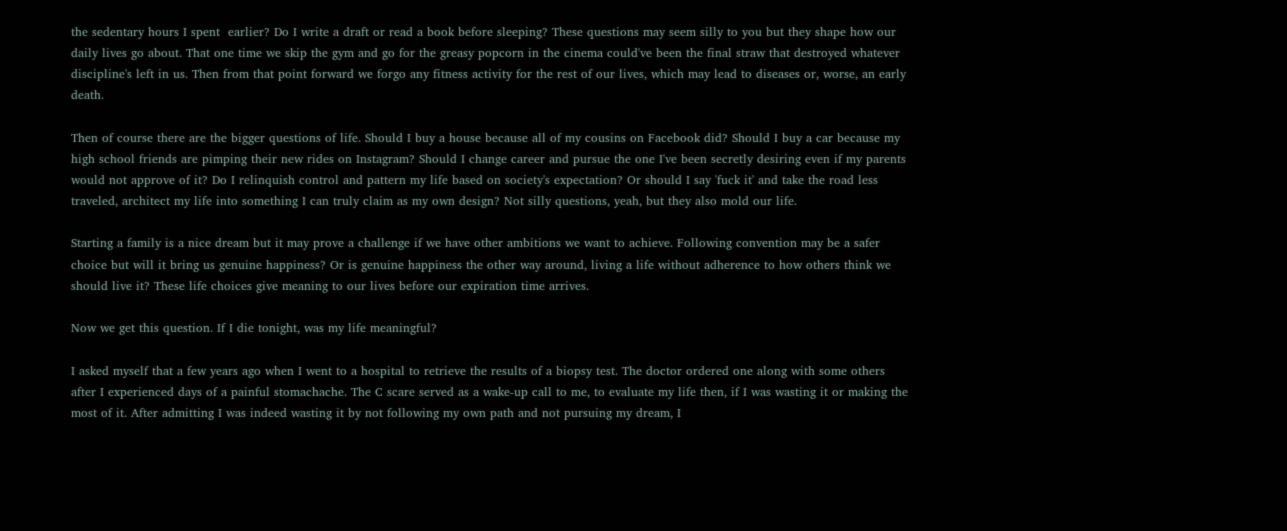the sedentary hours I spent  earlier? Do I write a draft or read a book before sleeping? These questions may seem silly to you but they shape how our daily lives go about. That one time we skip the gym and go for the greasy popcorn in the cinema could've been the final straw that destroyed whatever discipline's left in us. Then from that point forward we forgo any fitness activity for the rest of our lives, which may lead to diseases or, worse, an early death.

Then of course there are the bigger questions of life. Should I buy a house because all of my cousins on Facebook did? Should I buy a car because my high school friends are pimping their new rides on Instagram? Should I change career and pursue the one I've been secretly desiring even if my parents would not approve of it? Do I relinquish control and pattern my life based on society's expectation? Or should I say 'fuck it' and take the road less traveled, architect my life into something I can truly claim as my own design? Not silly questions, yeah, but they also mold our life.

Starting a family is a nice dream but it may prove a challenge if we have other ambitions we want to achieve. Following convention may be a safer choice but will it bring us genuine happiness? Or is genuine happiness the other way around, living a life without adherence to how others think we should live it? These life choices give meaning to our lives before our expiration time arrives.

Now we get this question. If I die tonight, was my life meaningful?

I asked myself that a few years ago when I went to a hospital to retrieve the results of a biopsy test. The doctor ordered one along with some others after I experienced days of a painful stomachache. The C scare served as a wake-up call to me, to evaluate my life then, if I was wasting it or making the most of it. After admitting I was indeed wasting it by not following my own path and not pursuing my dream, I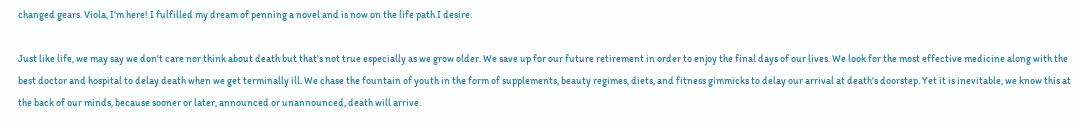changed gears. Viola, I'm here! I fulfilled my dream of penning a novel and is now on the life path I desire.

Just like life, we may say we don't care nor think about death but that's not true especially as we grow older. We save up for our future retirement in order to enjoy the final days of our lives. We look for the most effective medicine along with the best doctor and hospital to delay death when we get terminally ill. We chase the fountain of youth in the form of supplements, beauty regimes, diets, and fitness gimmicks to delay our arrival at death's doorstep. Yet it is inevitable, we know this at the back of our minds, because sooner or later, announced or unannounced, death will arrive.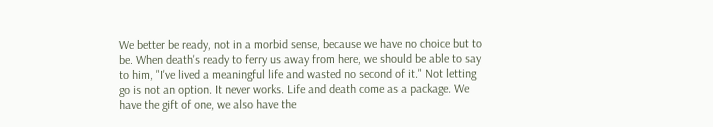We better be ready, not in a morbid sense, because we have no choice but to be. When death's ready to ferry us away from here, we should be able to say to him, "I've lived a meaningful life and wasted no second of it." Not letting go is not an option. It never works. Life and death come as a package. We have the gift of one, we also have the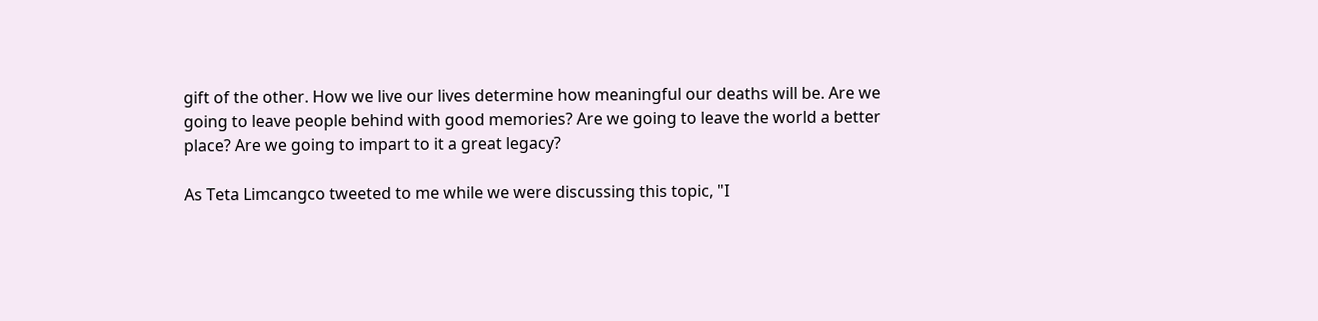gift of the other. How we live our lives determine how meaningful our deaths will be. Are we going to leave people behind with good memories? Are we going to leave the world a better place? Are we going to impart to it a great legacy?

As Teta Limcangco tweeted to me while we were discussing this topic, "I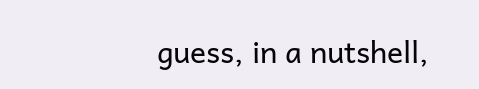guess, in a nutshell,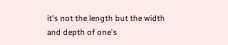it's not the length but the width and depth of one's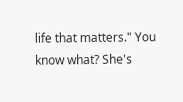life that matters." You know what? She's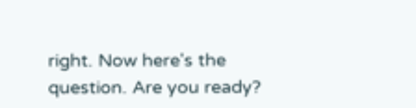right. Now here's the question. Are you ready?